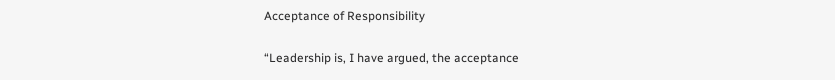Acceptance of Responsibility

“Leadership is, I have argued, the acceptance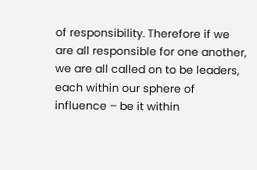of responsibility. Therefore if we are all responsible for one another, we are all called on to be leaders, each within our sphere of influence – be it within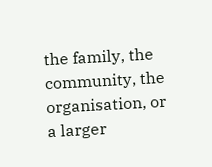the family, the community, the organisation, or a larger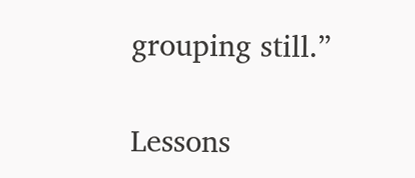grouping still.”

Lessons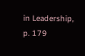in Leadership, p. 179